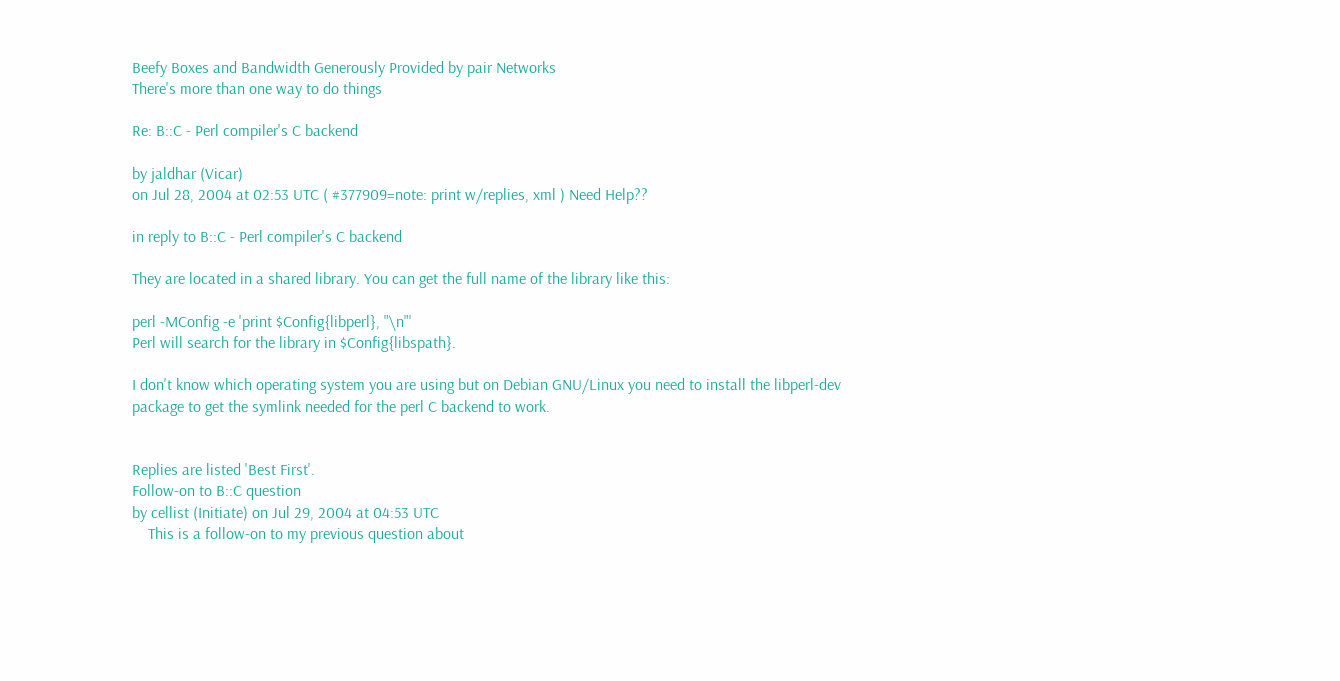Beefy Boxes and Bandwidth Generously Provided by pair Networks
There's more than one way to do things

Re: B::C - Perl compiler's C backend

by jaldhar (Vicar)
on Jul 28, 2004 at 02:53 UTC ( #377909=note: print w/replies, xml ) Need Help??

in reply to B::C - Perl compiler's C backend

They are located in a shared library. You can get the full name of the library like this:

perl -MConfig -e 'print $Config{libperl}, "\n"'
Perl will search for the library in $Config{libspath}.

I don't know which operating system you are using but on Debian GNU/Linux you need to install the libperl-dev package to get the symlink needed for the perl C backend to work.


Replies are listed 'Best First'.
Follow-on to B::C question
by cellist (Initiate) on Jul 29, 2004 at 04:53 UTC
    This is a follow-on to my previous question about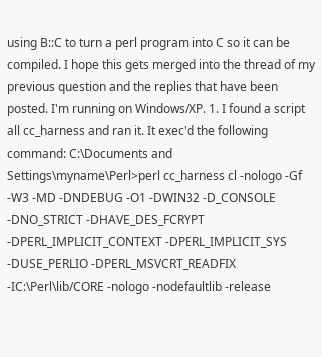using B::C to turn a perl program into C so it can be compiled. I hope this gets merged into the thread of my previous question and the replies that have been posted. I'm running on Windows/XP. 1. I found a script all cc_harness and ran it. It exec'd the following command: C:\Documents and Settings\myname\Perl>perl cc_harness cl -nologo -Gf -W3 -MD -DNDEBUG -O1 -DWIN32 -D_CONSOLE -DNO_STRICT -DHAVE_DES_FCRYPT -DPERL_IMPLICIT_CONTEXT -DPERL_IMPLICIT_SYS -DUSE_PERLIO -DPERL_MSVCRT_READFIX -IC:\Perl\lib/CORE -nologo -nodefaultlib -release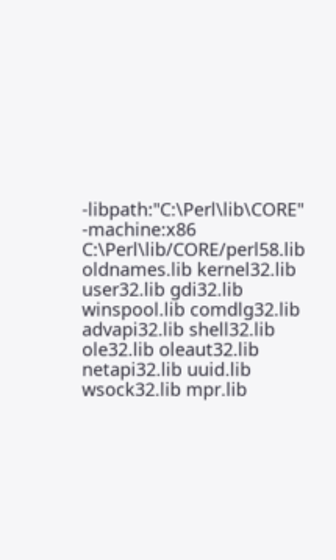-libpath:"C:\Perl\lib\CORE" -machine:x86 C:\Perl\lib/CORE/perl58.lib oldnames.lib kernel32.lib user32.lib gdi32.lib winspool.lib comdlg32.lib advapi32.lib shell32.lib ole32.lib oleaut32.lib netapi32.lib uuid.lib wsock32.lib mpr.lib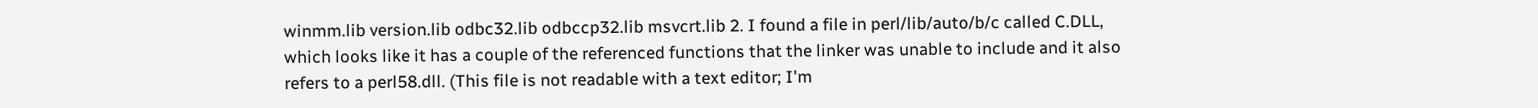winmm.lib version.lib odbc32.lib odbccp32.lib msvcrt.lib 2. I found a file in perl/lib/auto/b/c called C.DLL, which looks like it has a couple of the referenced functions that the linker was unable to include and it also refers to a perl58.dll. (This file is not readable with a text editor; I'm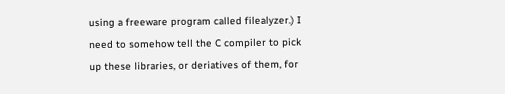using a freeware program called filealyzer.) I need to somehow tell the C compiler to pick up these libraries, or deriatives of them, for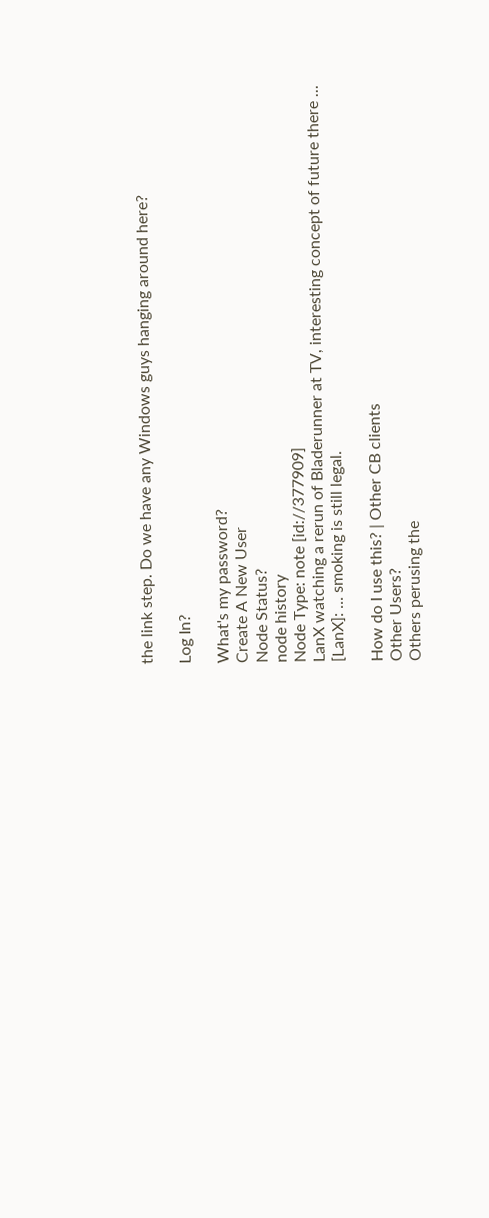the link step. Do we have any Windows guys hanging around here?

Log In?

What's my password?
Create A New User
Node Status?
node history
Node Type: note [id://377909]
LanX watching a rerun of Bladerunner at TV, interesting concept of future there ...
[LanX]: ... smoking is still legal.

How do I use this? | Other CB clients
Other Users?
Others perusing the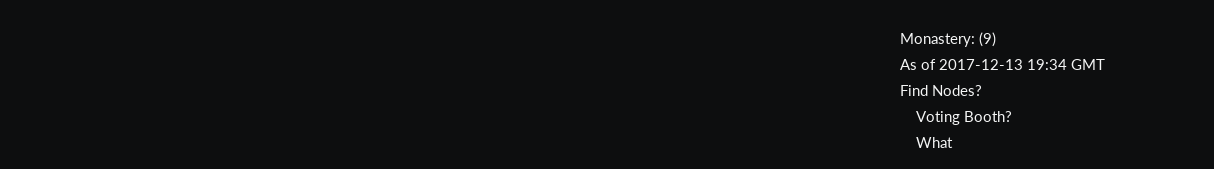Monastery: (9)
As of 2017-12-13 19:34 GMT
Find Nodes?
    Voting Booth?
    What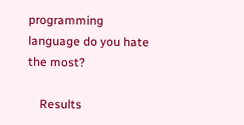programming language do you hate the most?

    Results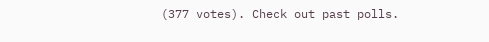(377 votes). Check out past polls.